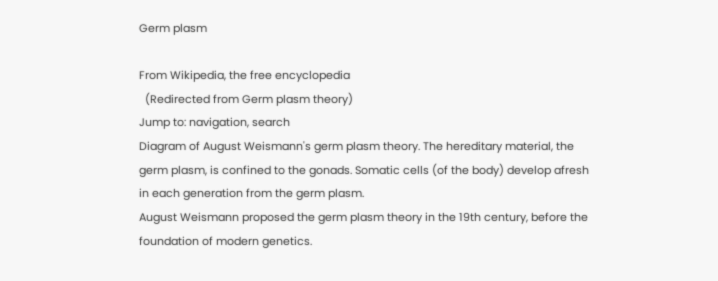Germ plasm

From Wikipedia, the free encyclopedia
  (Redirected from Germ plasm theory)
Jump to: navigation, search
Diagram of August Weismann's germ plasm theory. The hereditary material, the germ plasm, is confined to the gonads. Somatic cells (of the body) develop afresh in each generation from the germ plasm.
August Weismann proposed the germ plasm theory in the 19th century, before the foundation of modern genetics.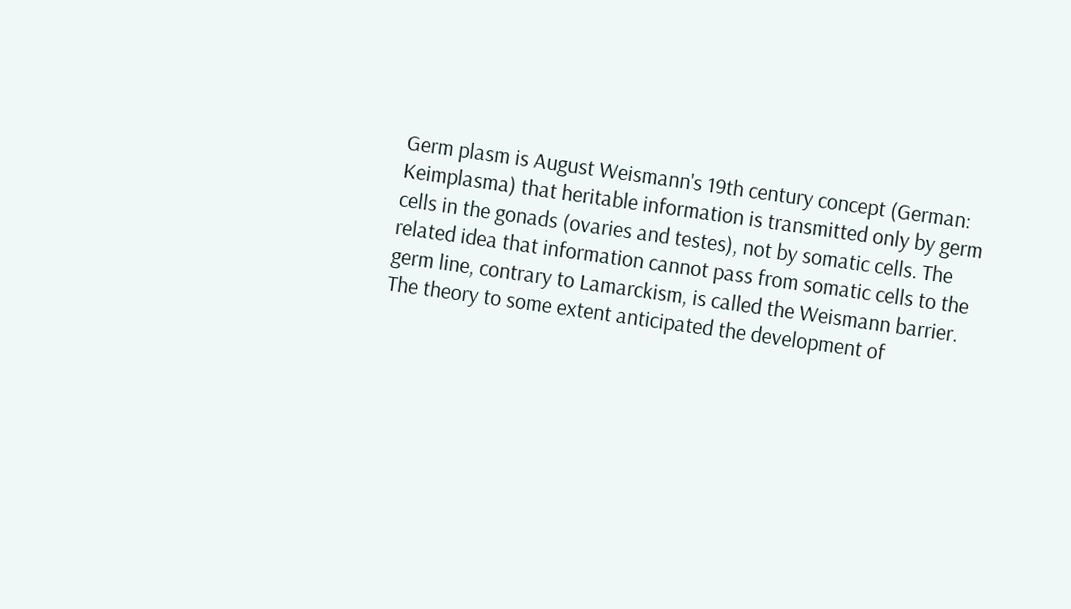Germ plasm is August Weismann's 19th century concept (German: Keimplasma) that heritable information is transmitted only by germ cells in the gonads (ovaries and testes), not by somatic cells. The related idea that information cannot pass from somatic cells to the germ line, contrary to Lamarckism, is called the Weismann barrier. The theory to some extent anticipated the development of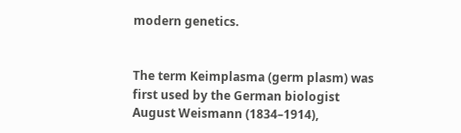modern genetics.


The term Keimplasma (germ plasm) was first used by the German biologist August Weismann (1834–1914),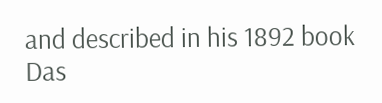and described in his 1892 book Das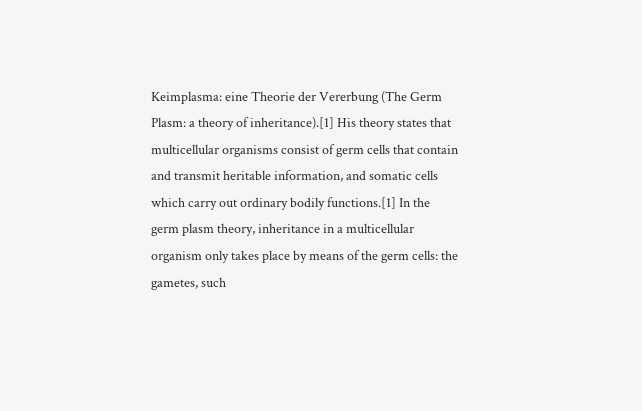Keimplasma: eine Theorie der Vererbung (The Germ Plasm: a theory of inheritance).[1] His theory states that multicellular organisms consist of germ cells that contain and transmit heritable information, and somatic cells which carry out ordinary bodily functions.[1] In the germ plasm theory, inheritance in a multicellular organism only takes place by means of the germ cells: the gametes, such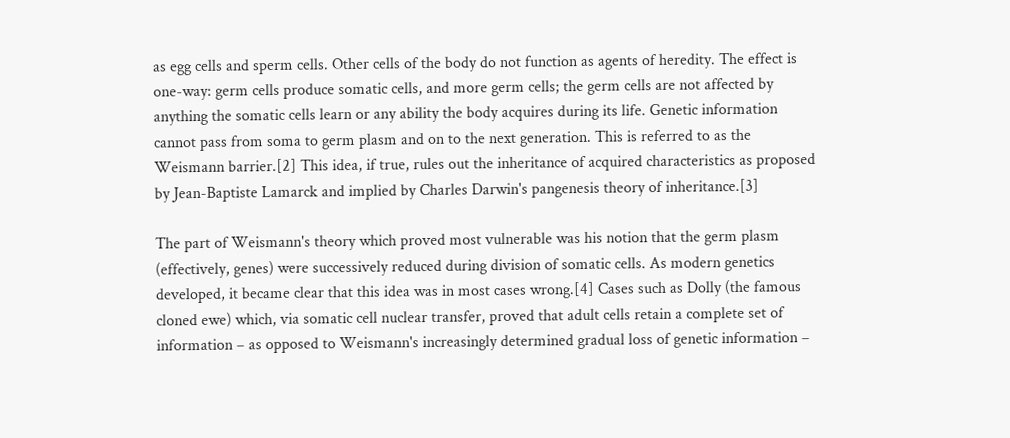as egg cells and sperm cells. Other cells of the body do not function as agents of heredity. The effect is one-way: germ cells produce somatic cells, and more germ cells; the germ cells are not affected by anything the somatic cells learn or any ability the body acquires during its life. Genetic information cannot pass from soma to germ plasm and on to the next generation. This is referred to as the Weismann barrier.[2] This idea, if true, rules out the inheritance of acquired characteristics as proposed by Jean-Baptiste Lamarck and implied by Charles Darwin's pangenesis theory of inheritance.[3]

The part of Weismann's theory which proved most vulnerable was his notion that the germ plasm (effectively, genes) were successively reduced during division of somatic cells. As modern genetics developed, it became clear that this idea was in most cases wrong.[4] Cases such as Dolly (the famous cloned ewe) which, via somatic cell nuclear transfer, proved that adult cells retain a complete set of information – as opposed to Weismann's increasingly determined gradual loss of genetic information –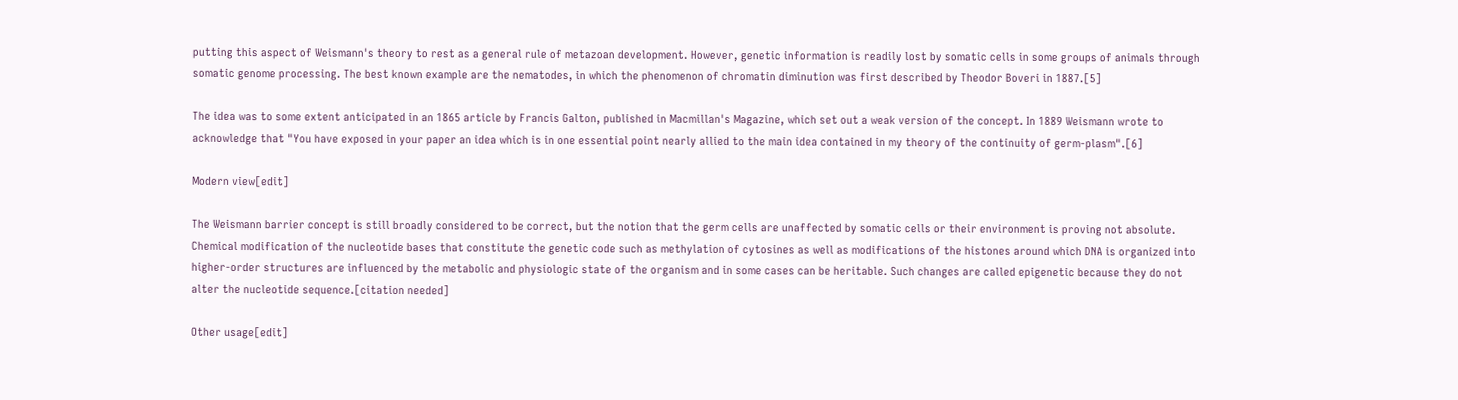putting this aspect of Weismann's theory to rest as a general rule of metazoan development. However, genetic information is readily lost by somatic cells in some groups of animals through somatic genome processing. The best known example are the nematodes, in which the phenomenon of chromatin diminution was first described by Theodor Boveri in 1887.[5]

The idea was to some extent anticipated in an 1865 article by Francis Galton, published in Macmillan's Magazine, which set out a weak version of the concept. In 1889 Weismann wrote to acknowledge that "You have exposed in your paper an idea which is in one essential point nearly allied to the main idea contained in my theory of the continuity of germ-plasm".[6]

Modern view[edit]

The Weismann barrier concept is still broadly considered to be correct, but the notion that the germ cells are unaffected by somatic cells or their environment is proving not absolute. Chemical modification of the nucleotide bases that constitute the genetic code such as methylation of cytosines as well as modifications of the histones around which DNA is organized into higher-order structures are influenced by the metabolic and physiologic state of the organism and in some cases can be heritable. Such changes are called epigenetic because they do not alter the nucleotide sequence.[citation needed]

Other usage[edit]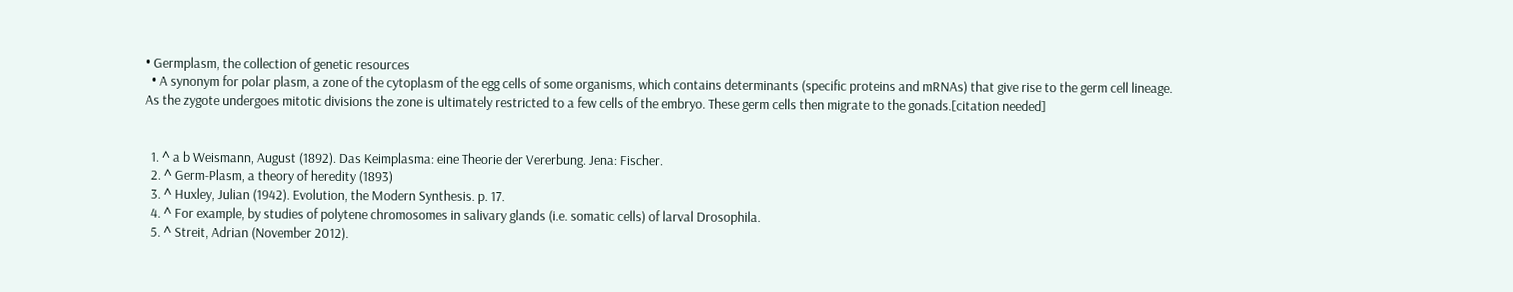• Germplasm, the collection of genetic resources
  • A synonym for polar plasm, a zone of the cytoplasm of the egg cells of some organisms, which contains determinants (specific proteins and mRNAs) that give rise to the germ cell lineage. As the zygote undergoes mitotic divisions the zone is ultimately restricted to a few cells of the embryo. These germ cells then migrate to the gonads.[citation needed]


  1. ^ a b Weismann, August (1892). Das Keimplasma: eine Theorie der Vererbung. Jena: Fischer.
  2. ^ Germ-Plasm, a theory of heredity (1893)
  3. ^ Huxley, Julian (1942). Evolution, the Modern Synthesis. p. 17.
  4. ^ For example, by studies of polytene chromosomes in salivary glands (i.e. somatic cells) of larval Drosophila.
  5. ^ Streit, Adrian (November 2012).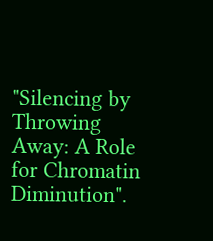"Silencing by Throwing Away: A Role for Chromatin Diminution".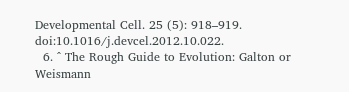Developmental Cell. 25 (5): 918–919. doi:10.1016/j.devcel.2012.10.022.
  6. ^ The Rough Guide to Evolution: Galton or Weismann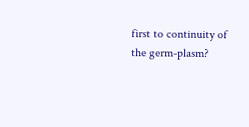first to continuity of the germ-plasm?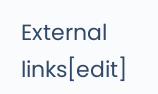External links[edit]